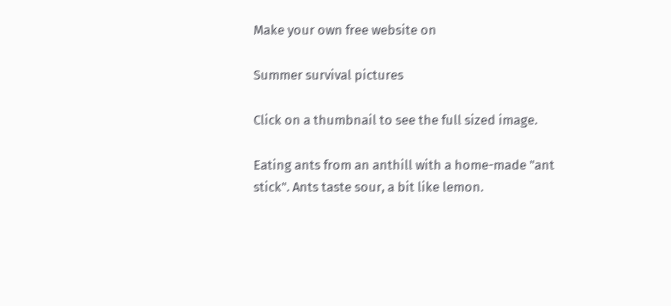Make your own free website on

Summer survival pictures

Click on a thumbnail to see the full sized image.

Eating ants from an anthill with a home-made "ant stick". Ants taste sour, a bit like lemon.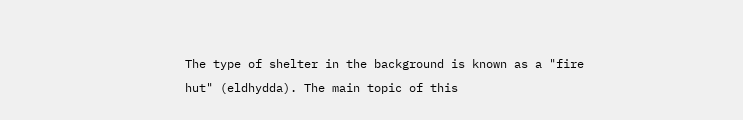The type of shelter in the background is known as a "fire hut" (eldhydda). The main topic of this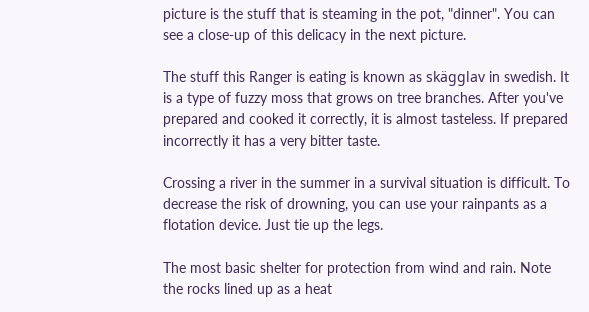picture is the stuff that is steaming in the pot, "dinner". You can see a close-up of this delicacy in the next picture.

The stuff this Ranger is eating is known as skägglav in swedish. It is a type of fuzzy moss that grows on tree branches. After you've prepared and cooked it correctly, it is almost tasteless. If prepared incorrectly it has a very bitter taste.

Crossing a river in the summer in a survival situation is difficult. To decrease the risk of drowning, you can use your rainpants as a flotation device. Just tie up the legs.

The most basic shelter for protection from wind and rain. Note the rocks lined up as a heat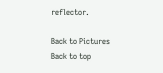reflector.

Back to Pictures
Back to top